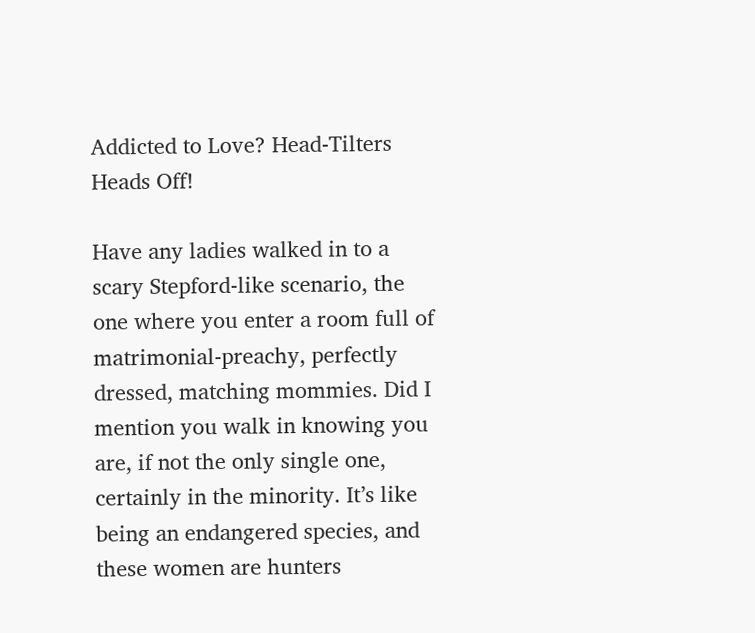Addicted to Love? Head-Tilters Heads Off!

Have any ladies walked in to a scary Stepford-like scenario, the one where you enter a room full of matrimonial-preachy, perfectly dressed, matching mommies. Did I mention you walk in knowing you are, if not the only single one, certainly in the minority. It’s like being an endangered species, and these women are hunters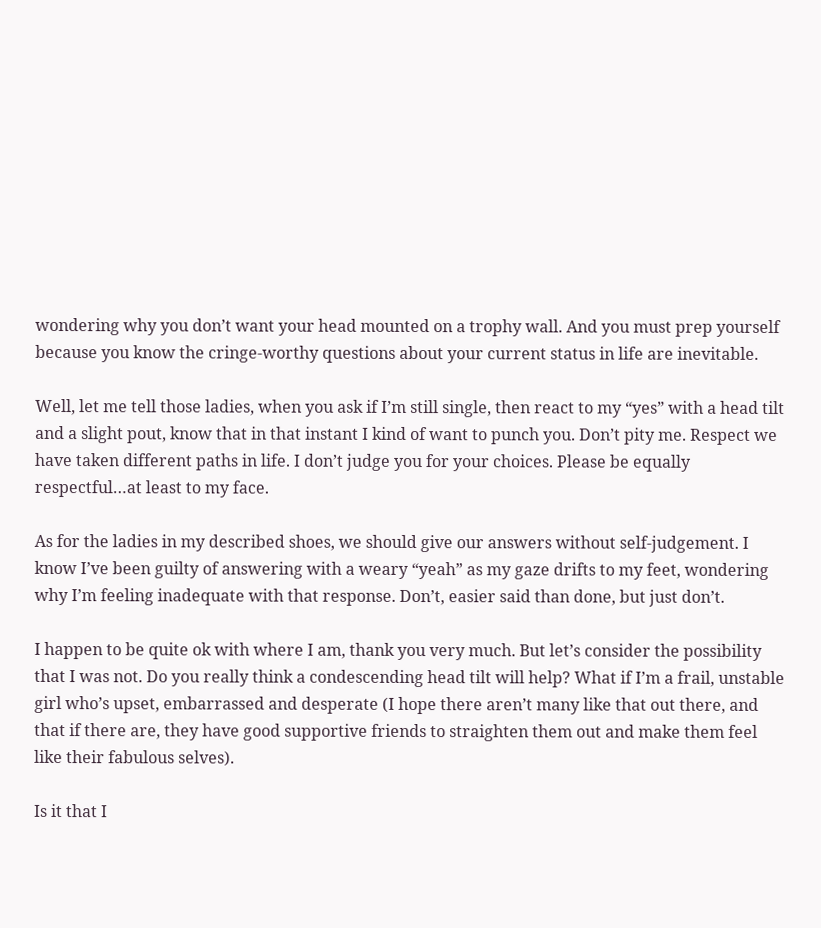wondering why you don’t want your head mounted on a trophy wall. And you must prep yourself because you know the cringe-worthy questions about your current status in life are inevitable.

Well, let me tell those ladies, when you ask if I’m still single, then react to my “yes” with a head tilt and a slight pout, know that in that instant I kind of want to punch you. Don’t pity me. Respect we have taken different paths in life. I don’t judge you for your choices. Please be equally respectful…at least to my face.

As for the ladies in my described shoes, we should give our answers without self-judgement. I know I’ve been guilty of answering with a weary “yeah” as my gaze drifts to my feet, wondering why I’m feeling inadequate with that response. Don’t, easier said than done, but just don’t.

I happen to be quite ok with where I am, thank you very much. But let’s consider the possibility that I was not. Do you really think a condescending head tilt will help? What if I’m a frail, unstable girl who’s upset, embarrassed and desperate (I hope there aren’t many like that out there, and that if there are, they have good supportive friends to straighten them out and make them feel like their fabulous selves).

Is it that I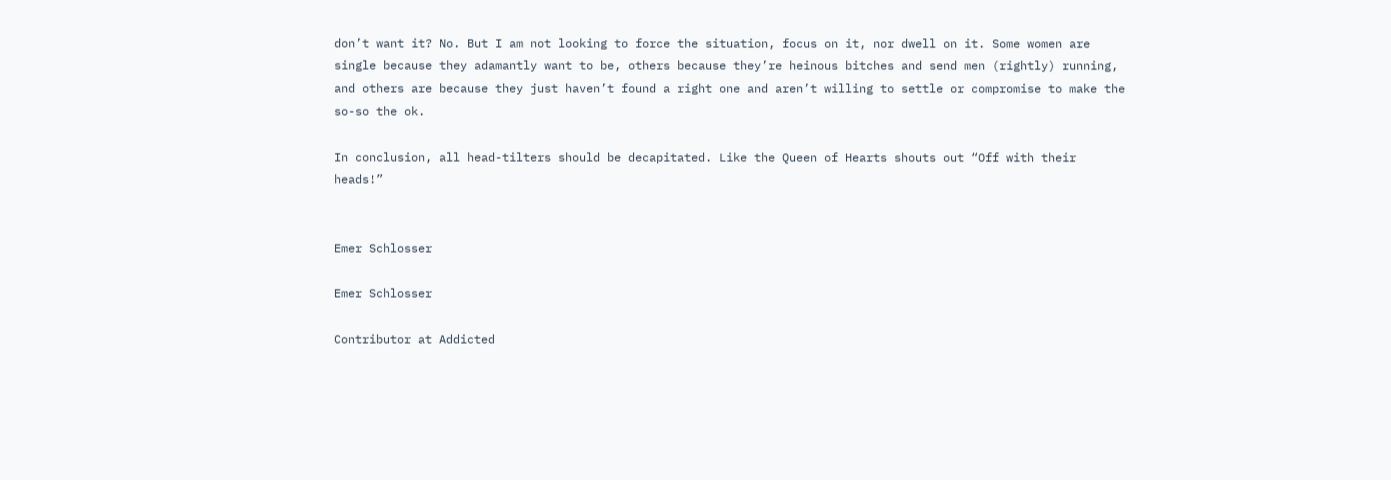don’t want it? No. But I am not looking to force the situation, focus on it, nor dwell on it. Some women are single because they adamantly want to be, others because they’re heinous bitches and send men (rightly) running, and others are because they just haven’t found a right one and aren’t willing to settle or compromise to make the so-so the ok.

In conclusion, all head-tilters should be decapitated. Like the Queen of Hearts shouts out “Off with their heads!”


Emer Schlosser

Emer Schlosser

Contributor at Addicted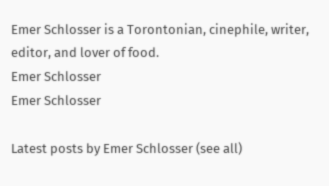Emer Schlosser is a Torontonian, cinephile, writer, editor, and lover of food.
Emer Schlosser
Emer Schlosser

Latest posts by Emer Schlosser (see all)